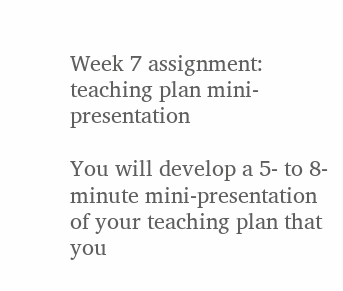Week 7 assignment: teaching plan mini-presentation

You will develop a 5- to 8-minute mini-presentation of your teaching plan that you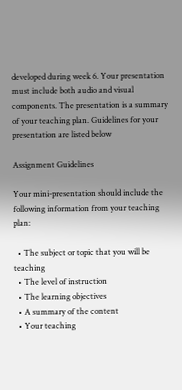developed during week 6. Your presentation must include both audio and visual components. The presentation is a summary of your teaching plan. Guidelines for your presentation are listed below

Assignment Guidelines

Your mini-presentation should include the following information from your teaching plan:

  • The subject or topic that you will be teaching
  • The level of instruction
  • The learning objectives
  • A summary of the content
  • Your teaching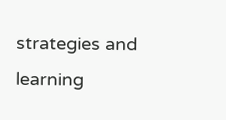strategies and learning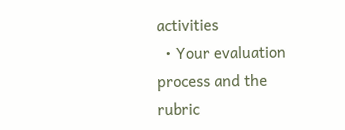activities
  • Your evaluation process and the rubric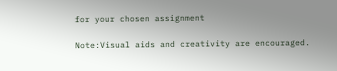for your chosen assignment

Note:Visual aids and creativity are encouraged.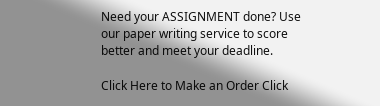Need your ASSIGNMENT done? Use our paper writing service to score better and meet your deadline.

Click Here to Make an Order Click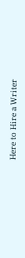Here to Hire a Writer